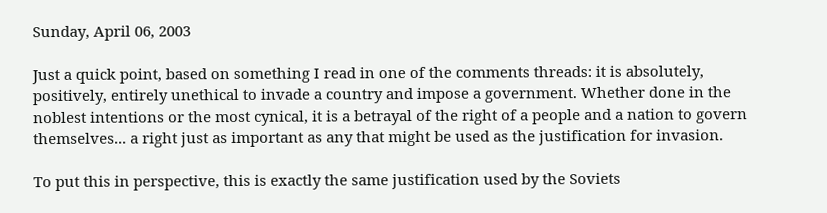Sunday, April 06, 2003

Just a quick point, based on something I read in one of the comments threads: it is absolutely, positively, entirely unethical to invade a country and impose a government. Whether done in the noblest intentions or the most cynical, it is a betrayal of the right of a people and a nation to govern themselves... a right just as important as any that might be used as the justification for invasion.

To put this in perspective, this is exactly the same justification used by the Soviets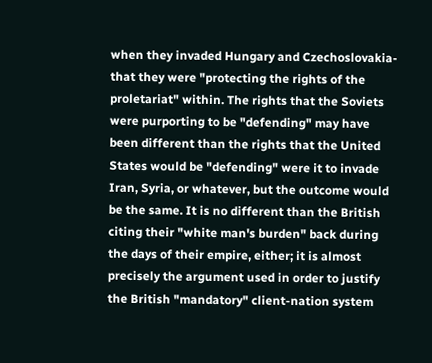when they invaded Hungary and Czechoslovakia- that they were "protecting the rights of the proletariat" within. The rights that the Soviets were purporting to be "defending" may have been different than the rights that the United States would be "defending" were it to invade Iran, Syria, or whatever, but the outcome would be the same. It is no different than the British citing their "white man's burden" back during the days of their empire, either; it is almost precisely the argument used in order to justify the British "mandatory" client-nation system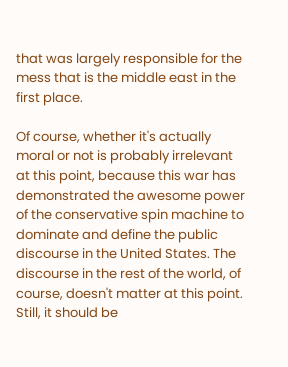that was largely responsible for the mess that is the middle east in the first place.

Of course, whether it's actually moral or not is probably irrelevant at this point, because this war has demonstrated the awesome power of the conservative spin machine to dominate and define the public discourse in the United States. The discourse in the rest of the world, of course, doesn't matter at this point. Still, it should be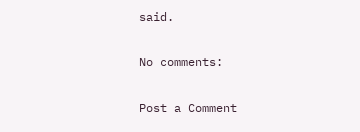said.

No comments:

Post a Comment